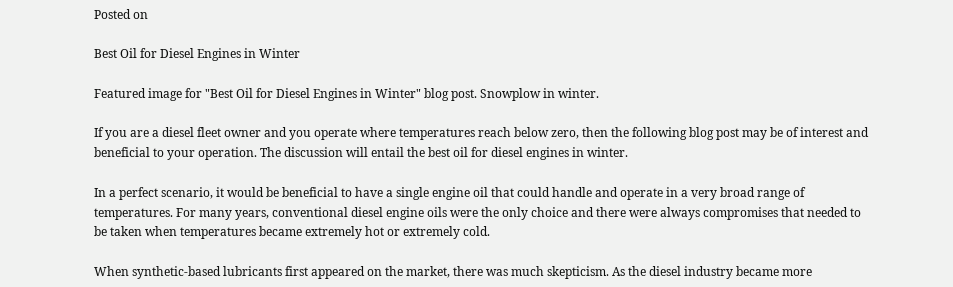Posted on

Best Oil for Diesel Engines in Winter

Featured image for "Best Oil for Diesel Engines in Winter" blog post. Snowplow in winter.

If you are a diesel fleet owner and you operate where temperatures reach below zero, then the following blog post may be of interest and beneficial to your operation. The discussion will entail the best oil for diesel engines in winter.

In a perfect scenario, it would be beneficial to have a single engine oil that could handle and operate in a very broad range of temperatures. For many years, conventional diesel engine oils were the only choice and there were always compromises that needed to be taken when temperatures became extremely hot or extremely cold.

When synthetic-based lubricants first appeared on the market, there was much skepticism. As the diesel industry became more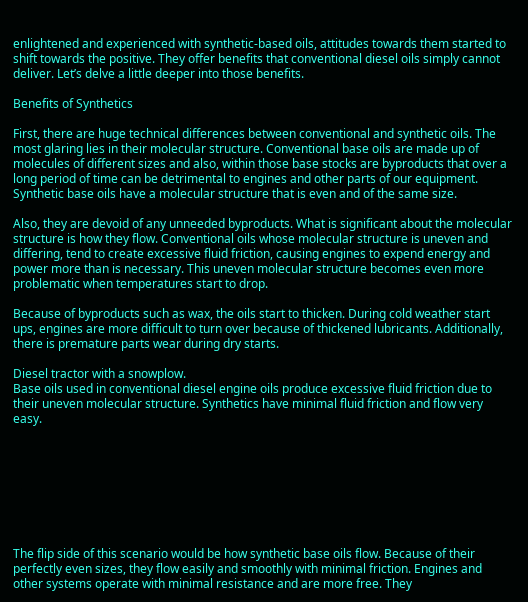enlightened and experienced with synthetic-based oils, attitudes towards them started to shift towards the positive. They offer benefits that conventional diesel oils simply cannot deliver. Let’s delve a little deeper into those benefits.

Benefits of Synthetics

First, there are huge technical differences between conventional and synthetic oils. The most glaring lies in their molecular structure. Conventional base oils are made up of molecules of different sizes and also, within those base stocks are byproducts that over a long period of time can be detrimental to engines and other parts of our equipment. Synthetic base oils have a molecular structure that is even and of the same size.

Also, they are devoid of any unneeded byproducts. What is significant about the molecular structure is how they flow. Conventional oils whose molecular structure is uneven and differing, tend to create excessive fluid friction, causing engines to expend energy and power more than is necessary. This uneven molecular structure becomes even more problematic when temperatures start to drop.

Because of byproducts such as wax, the oils start to thicken. During cold weather start ups, engines are more difficult to turn over because of thickened lubricants. Additionally, there is premature parts wear during dry starts.

Diesel tractor with a snowplow.
Base oils used in conventional diesel engine oils produce excessive fluid friction due to their uneven molecular structure. Synthetics have minimal fluid friction and flow very easy.








The flip side of this scenario would be how synthetic base oils flow. Because of their perfectly even sizes, they flow easily and smoothly with minimal friction. Engines and other systems operate with minimal resistance and are more free. They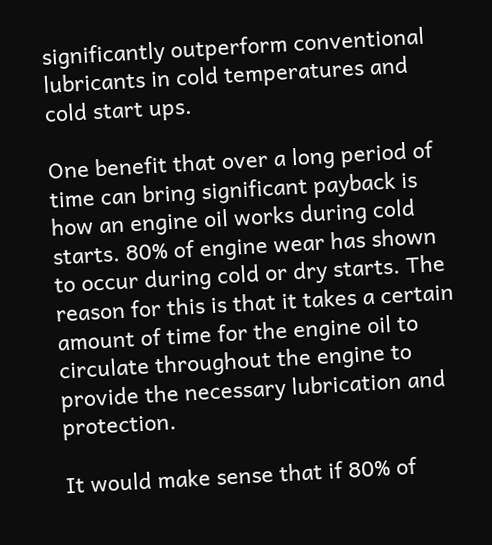significantly outperform conventional lubricants in cold temperatures and cold start ups.

One benefit that over a long period of time can bring significant payback is how an engine oil works during cold starts. 80% of engine wear has shown to occur during cold or dry starts. The reason for this is that it takes a certain amount of time for the engine oil to circulate throughout the engine to provide the necessary lubrication and protection.

It would make sense that if 80% of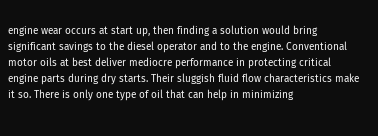engine wear occurs at start up, then finding a solution would bring significant savings to the diesel operator and to the engine. Conventional motor oils at best deliver mediocre performance in protecting critical engine parts during dry starts. Their sluggish fluid flow characteristics make it so. There is only one type of oil that can help in minimizing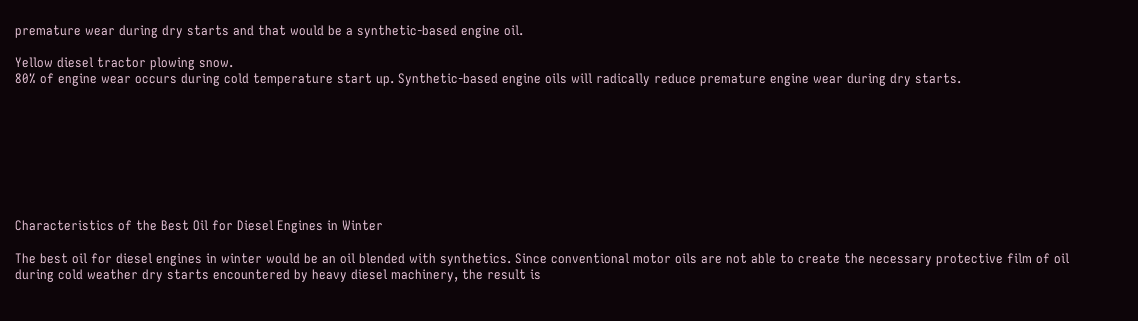premature wear during dry starts and that would be a synthetic-based engine oil.

Yellow diesel tractor plowing snow.
80% of engine wear occurs during cold temperature start up. Synthetic-based engine oils will radically reduce premature engine wear during dry starts.








Characteristics of the Best Oil for Diesel Engines in Winter

The best oil for diesel engines in winter would be an oil blended with synthetics. Since conventional motor oils are not able to create the necessary protective film of oil during cold weather dry starts encountered by heavy diesel machinery, the result is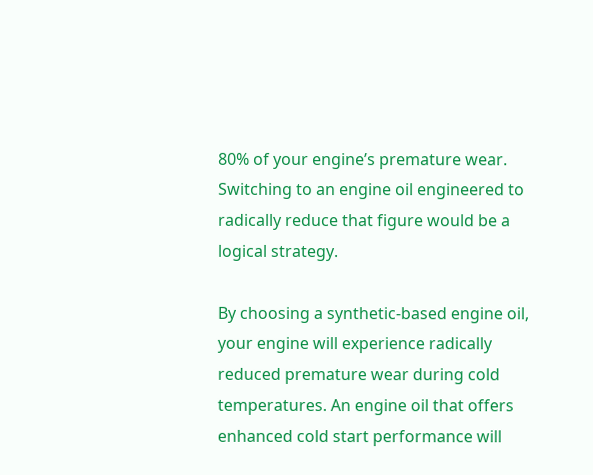80% of your engine’s premature wear. Switching to an engine oil engineered to radically reduce that figure would be a logical strategy.

By choosing a synthetic-based engine oil, your engine will experience radically reduced premature wear during cold temperatures. An engine oil that offers enhanced cold start performance will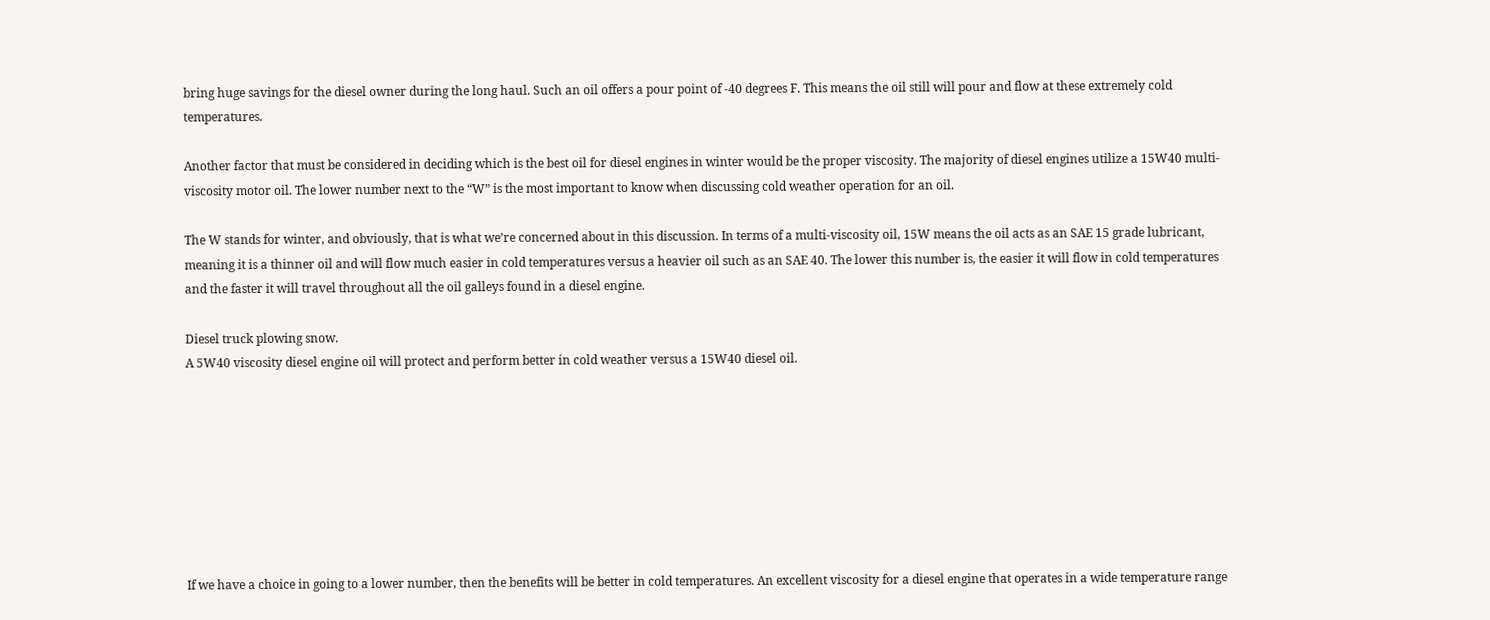bring huge savings for the diesel owner during the long haul. Such an oil offers a pour point of -40 degrees F. This means the oil still will pour and flow at these extremely cold temperatures.

Another factor that must be considered in deciding which is the best oil for diesel engines in winter would be the proper viscosity. The majority of diesel engines utilize a 15W40 multi-viscosity motor oil. The lower number next to the “W” is the most important to know when discussing cold weather operation for an oil.

The W stands for winter, and obviously, that is what we’re concerned about in this discussion. In terms of a multi-viscosity oil, 15W means the oil acts as an SAE 15 grade lubricant, meaning it is a thinner oil and will flow much easier in cold temperatures versus a heavier oil such as an SAE 40. The lower this number is, the easier it will flow in cold temperatures and the faster it will travel throughout all the oil galleys found in a diesel engine.

Diesel truck plowing snow.
A 5W40 viscosity diesel engine oil will protect and perform better in cold weather versus a 15W40 diesel oil.








If we have a choice in going to a lower number, then the benefits will be better in cold temperatures. An excellent viscosity for a diesel engine that operates in a wide temperature range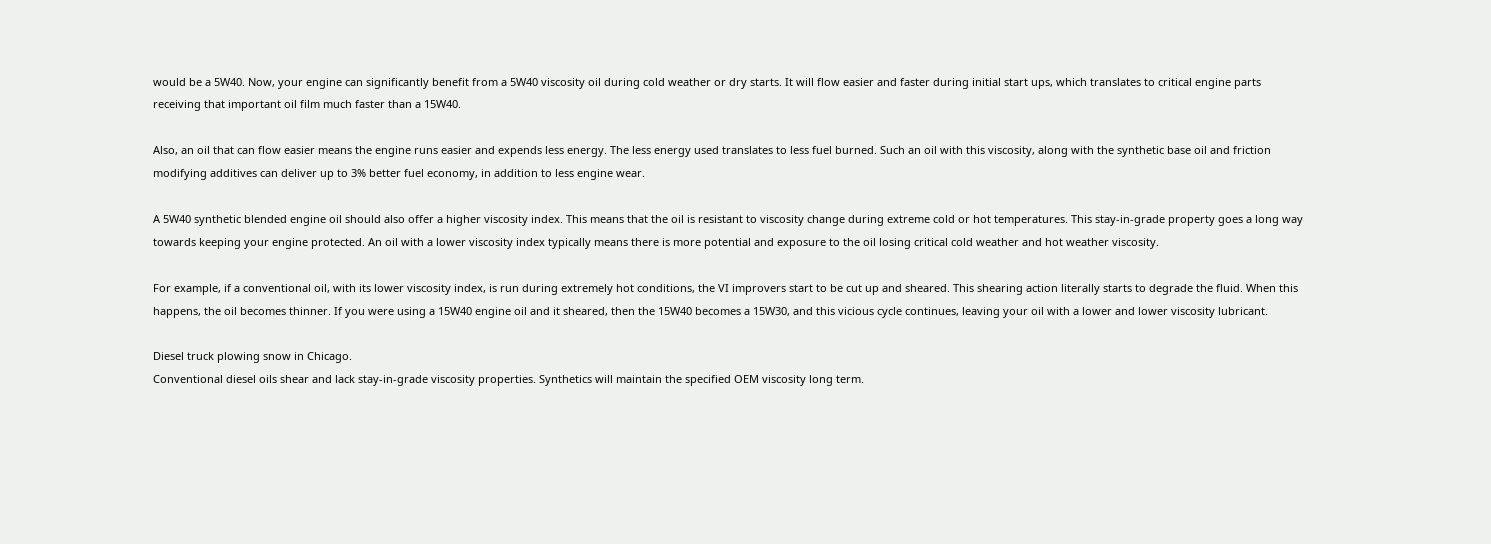would be a 5W40. Now, your engine can significantly benefit from a 5W40 viscosity oil during cold weather or dry starts. It will flow easier and faster during initial start ups, which translates to critical engine parts receiving that important oil film much faster than a 15W40.

Also, an oil that can flow easier means the engine runs easier and expends less energy. The less energy used translates to less fuel burned. Such an oil with this viscosity, along with the synthetic base oil and friction modifying additives can deliver up to 3% better fuel economy, in addition to less engine wear.

A 5W40 synthetic blended engine oil should also offer a higher viscosity index. This means that the oil is resistant to viscosity change during extreme cold or hot temperatures. This stay-in-grade property goes a long way towards keeping your engine protected. An oil with a lower viscosity index typically means there is more potential and exposure to the oil losing critical cold weather and hot weather viscosity.

For example, if a conventional oil, with its lower viscosity index, is run during extremely hot conditions, the VI improvers start to be cut up and sheared. This shearing action literally starts to degrade the fluid. When this happens, the oil becomes thinner. If you were using a 15W40 engine oil and it sheared, then the 15W40 becomes a 15W30, and this vicious cycle continues, leaving your oil with a lower and lower viscosity lubricant.

Diesel truck plowing snow in Chicago.
Conventional diesel oils shear and lack stay-in-grade viscosity properties. Synthetics will maintain the specified OEM viscosity long term.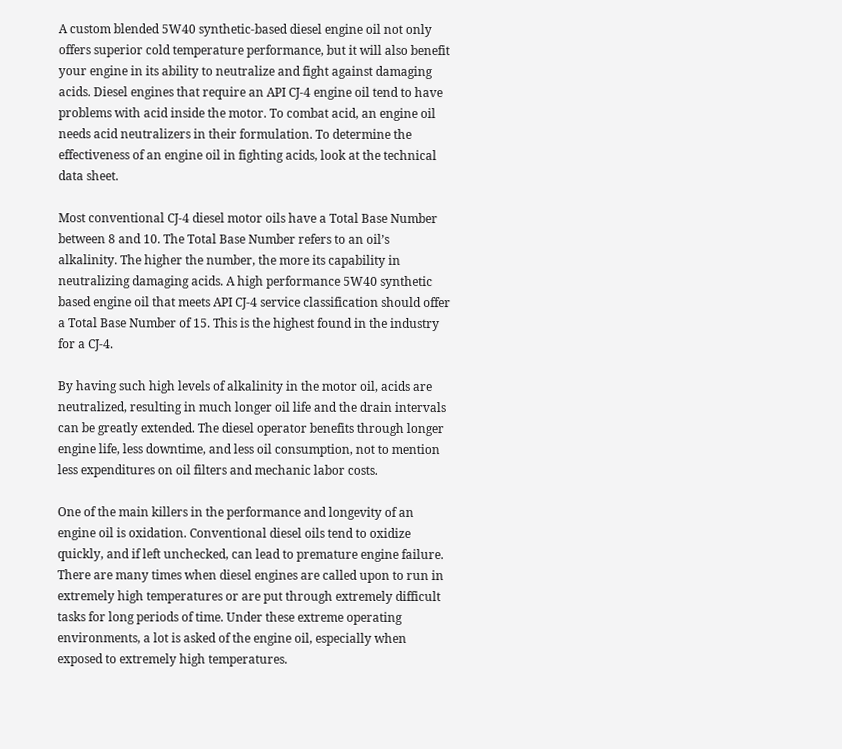A custom blended 5W40 synthetic-based diesel engine oil not only offers superior cold temperature performance, but it will also benefit your engine in its ability to neutralize and fight against damaging acids. Diesel engines that require an API CJ-4 engine oil tend to have problems with acid inside the motor. To combat acid, an engine oil needs acid neutralizers in their formulation. To determine the effectiveness of an engine oil in fighting acids, look at the technical data sheet.

Most conventional CJ-4 diesel motor oils have a Total Base Number between 8 and 10. The Total Base Number refers to an oil’s alkalinity. The higher the number, the more its capability in neutralizing damaging acids. A high performance 5W40 synthetic based engine oil that meets API CJ-4 service classification should offer a Total Base Number of 15. This is the highest found in the industry for a CJ-4.

By having such high levels of alkalinity in the motor oil, acids are neutralized, resulting in much longer oil life and the drain intervals can be greatly extended. The diesel operator benefits through longer engine life, less downtime, and less oil consumption, not to mention less expenditures on oil filters and mechanic labor costs.

One of the main killers in the performance and longevity of an engine oil is oxidation. Conventional diesel oils tend to oxidize quickly, and if left unchecked, can lead to premature engine failure. There are many times when diesel engines are called upon to run in extremely high temperatures or are put through extremely difficult tasks for long periods of time. Under these extreme operating environments, a lot is asked of the engine oil, especially when exposed to extremely high temperatures.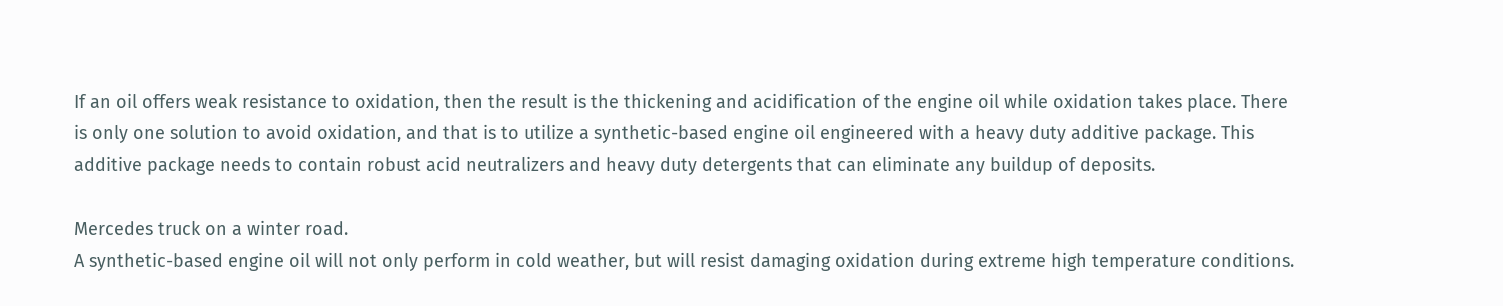If an oil offers weak resistance to oxidation, then the result is the thickening and acidification of the engine oil while oxidation takes place. There is only one solution to avoid oxidation, and that is to utilize a synthetic-based engine oil engineered with a heavy duty additive package. This additive package needs to contain robust acid neutralizers and heavy duty detergents that can eliminate any buildup of deposits.

Mercedes truck on a winter road.
A synthetic-based engine oil will not only perform in cold weather, but will resist damaging oxidation during extreme high temperature conditions.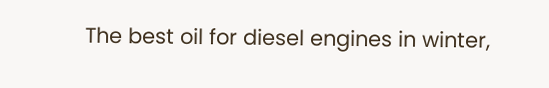The best oil for diesel engines in winter,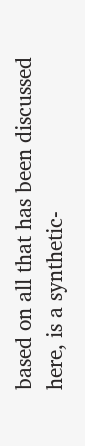based on all that has been discussed here, is a synthetic-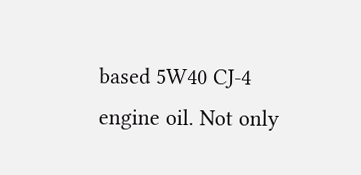based 5W40 CJ-4 engine oil. Not only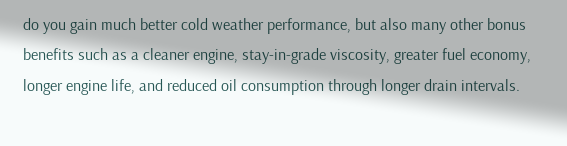do you gain much better cold weather performance, but also many other bonus benefits such as a cleaner engine, stay-in-grade viscosity, greater fuel economy, longer engine life, and reduced oil consumption through longer drain intervals.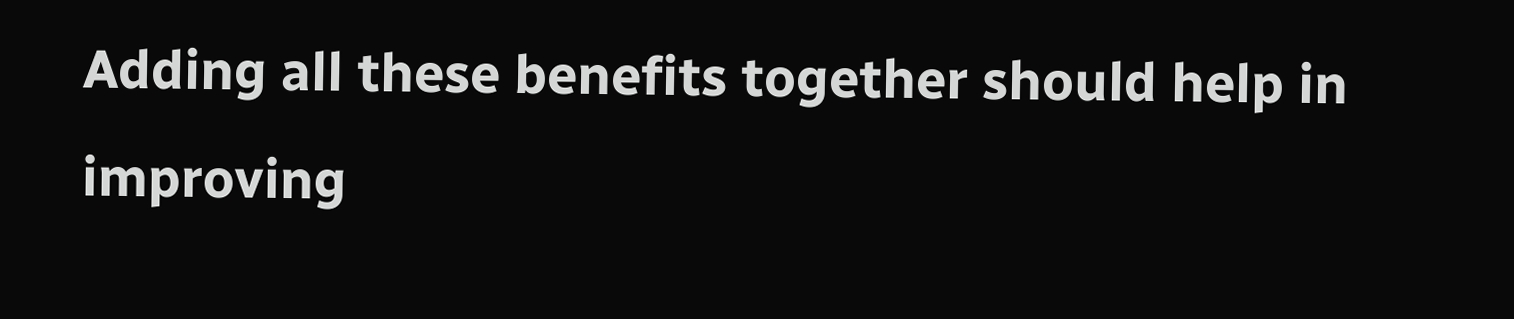Adding all these benefits together should help in improving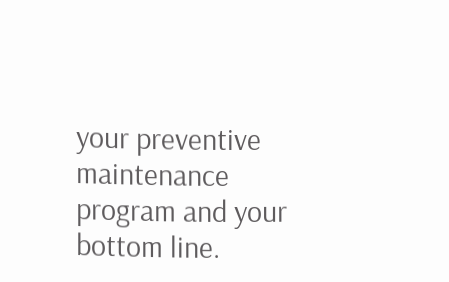your preventive maintenance program and your bottom line.